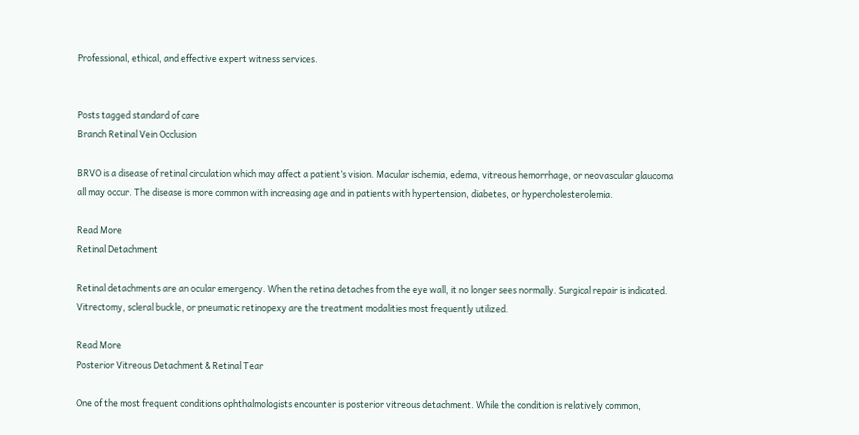Professional, ethical, and effective expert witness services.


Posts tagged standard of care
Branch Retinal Vein Occlusion

BRVO is a disease of retinal circulation which may affect a patient’s vision. Macular ischemia, edema, vitreous hemorrhage, or neovascular glaucoma all may occur. The disease is more common with increasing age and in patients with hypertension, diabetes, or hypercholesterolemia.

Read More
Retinal Detachment

Retinal detachments are an ocular emergency. When the retina detaches from the eye wall, it no longer sees normally. Surgical repair is indicated. Vitrectomy, scleral buckle, or pneumatic retinopexy are the treatment modalities most frequently utilized.

Read More
Posterior Vitreous Detachment & Retinal Tear

One of the most frequent conditions ophthalmologists encounter is posterior vitreous detachment. While the condition is relatively common,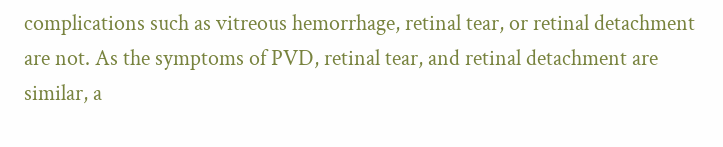complications such as vitreous hemorrhage, retinal tear, or retinal detachment are not. As the symptoms of PVD, retinal tear, and retinal detachment are similar, a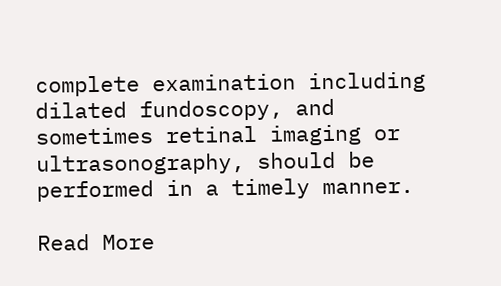complete examination including dilated fundoscopy, and sometimes retinal imaging or ultrasonography, should be performed in a timely manner.

Read More